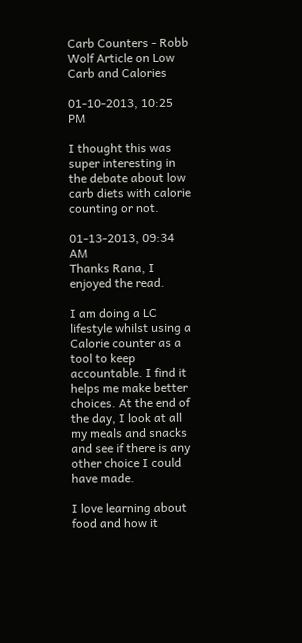Carb Counters - Robb Wolf Article on Low Carb and Calories

01-10-2013, 10:25 PM

I thought this was super interesting in the debate about low carb diets with calorie counting or not.

01-13-2013, 09:34 AM
Thanks Rana, I enjoyed the read.

I am doing a LC lifestyle whilst using a Calorie counter as a tool to keep accountable. I find it helps me make better choices. At the end of the day, I look at all my meals and snacks and see if there is any other choice I could have made.

I love learning about food and how it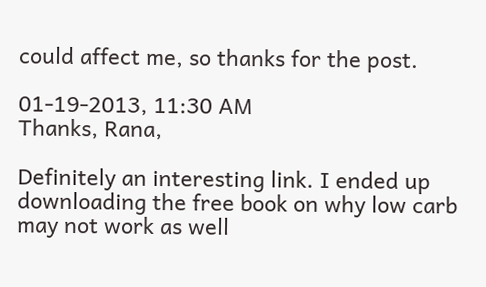could affect me, so thanks for the post.

01-19-2013, 11:30 AM
Thanks, Rana,

Definitely an interesting link. I ended up downloading the free book on why low carb may not work as well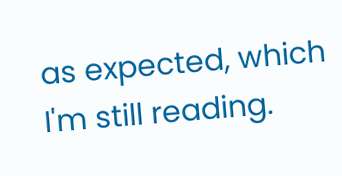as expected, which I'm still reading.